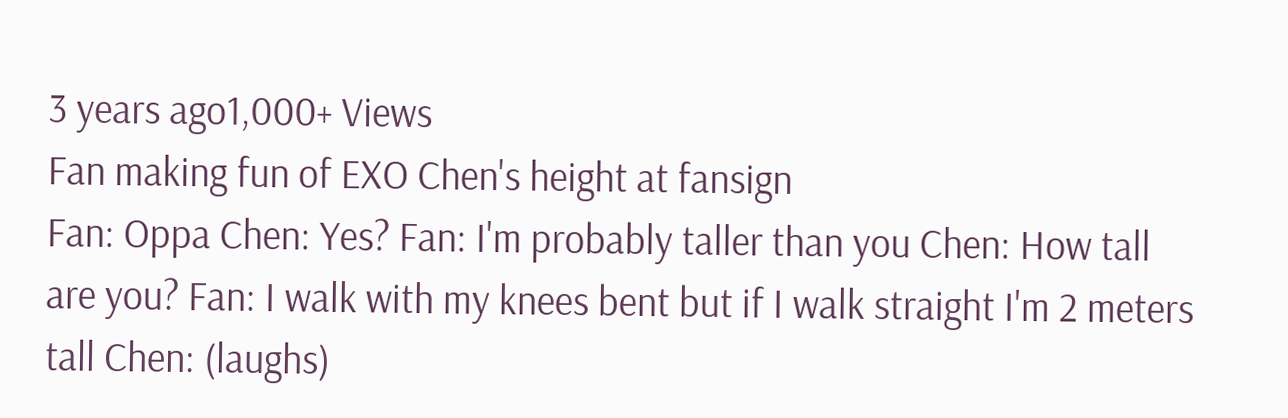3 years ago1,000+ Views
Fan making fun of EXO Chen's height at fansign
Fan: Oppa Chen: Yes? Fan: I'm probably taller than you Chen: How tall are you? Fan: I walk with my knees bent but if I walk straight I'm 2 meters tall Chen: (laughs)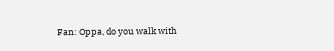Fan: Oppa, do you walk with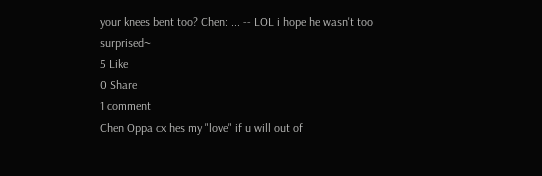your knees bent too? Chen: ... -- LOL i hope he wasn't too surprised~
5 Like
0 Share
1 comment
Chen Oppa cx hes my "love" if u will out of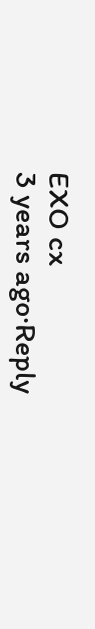EXO cx
3 years ago·Reply